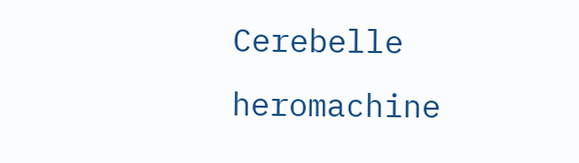Cerebelle heromachine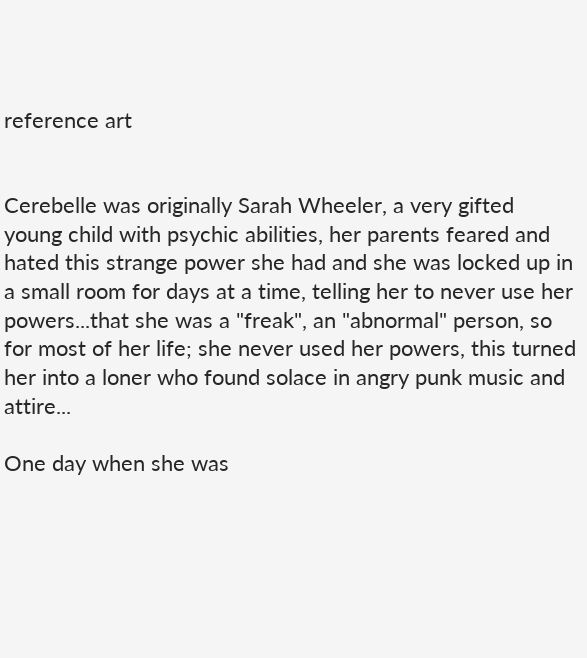reference art


Cerebelle was originally Sarah Wheeler, a very gifted young child with psychic abilities, her parents feared and hated this strange power she had and she was locked up in a small room for days at a time, telling her to never use her powers...that she was a "freak", an "abnormal" person, so for most of her life; she never used her powers, this turned her into a loner who found solace in angry punk music and attire...

One day when she was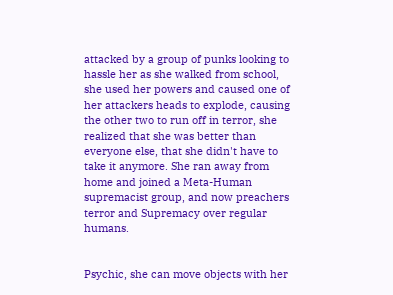attacked by a group of punks looking to hassle her as she walked from school, she used her powers and caused one of her attackers heads to explode, causing the other two to run off in terror, she realized that she was better than everyone else, that she didn't have to take it anymore. She ran away from home and joined a Meta-Human supremacist group, and now preachers terror and Supremacy over regular humans.


Psychic, she can move objects with her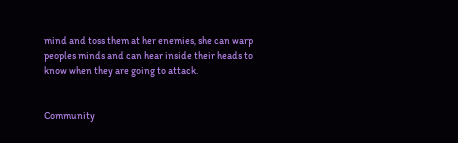mind and toss them at her enemies, she can warp peoples minds and can hear inside their heads to know when they are going to attack.


Community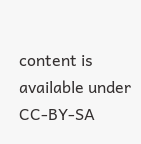content is available under CC-BY-SA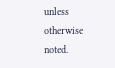unless otherwise noted.